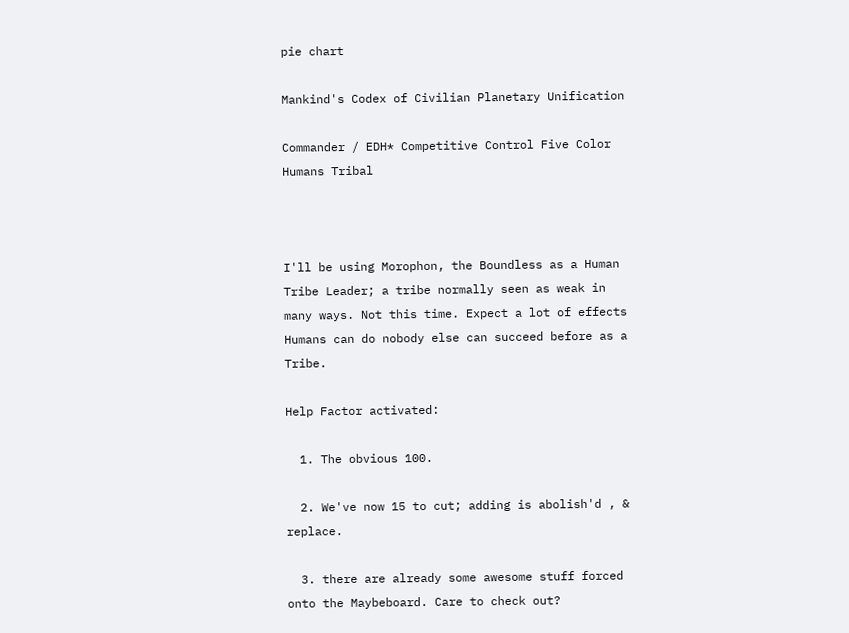pie chart

Mankind's Codex of Civilian Planetary Unification

Commander / EDH* Competitive Control Five Color Humans Tribal



I'll be using Morophon, the Boundless as a Human Tribe Leader; a tribe normally seen as weak in many ways. Not this time. Expect a lot of effects Humans can do nobody else can succeed before as a Tribe.

Help Factor activated:

  1. The obvious 100.

  2. We've now 15 to cut; adding is abolish'd , & replace.

  3. there are already some awesome stuff forced onto the Maybeboard. Care to check out?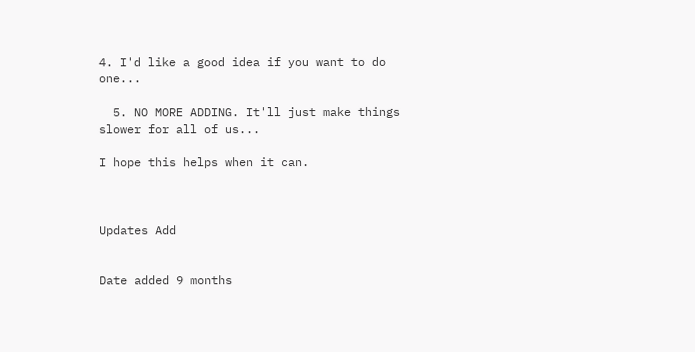4. I'd like a good idea if you want to do one...

  5. NO MORE ADDING. It'll just make things slower for all of us...

I hope this helps when it can.



Updates Add


Date added 9 months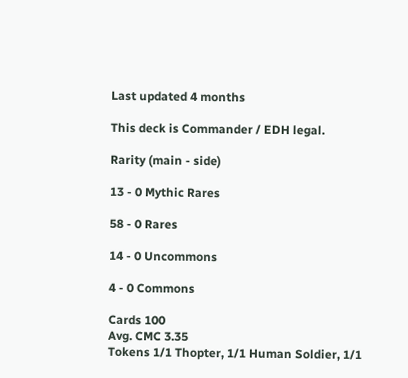Last updated 4 months

This deck is Commander / EDH legal.

Rarity (main - side)

13 - 0 Mythic Rares

58 - 0 Rares

14 - 0 Uncommons

4 - 0 Commons

Cards 100
Avg. CMC 3.35
Tokens 1/1 Thopter, 1/1 Human Soldier, 1/1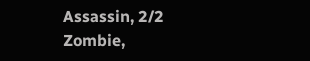Assassin, 2/2 Zombie,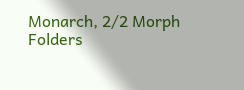Monarch, 2/2 Morph
Folders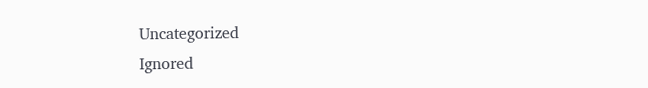Uncategorized
Ignored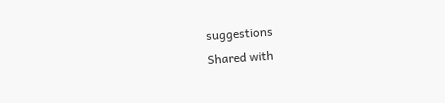suggestions
Shared with